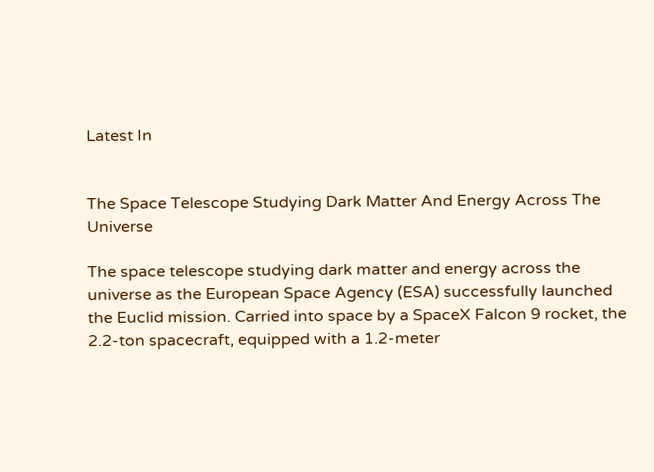Latest In


The Space Telescope Studying Dark Matter And Energy Across The Universe

The space telescope studying dark matter and energy across the universe as the European Space Agency (ESA) successfully launched the Euclid mission. Carried into space by a SpaceX Falcon 9 rocket, the 2.2-ton spacecraft, equipped with a 1.2-meter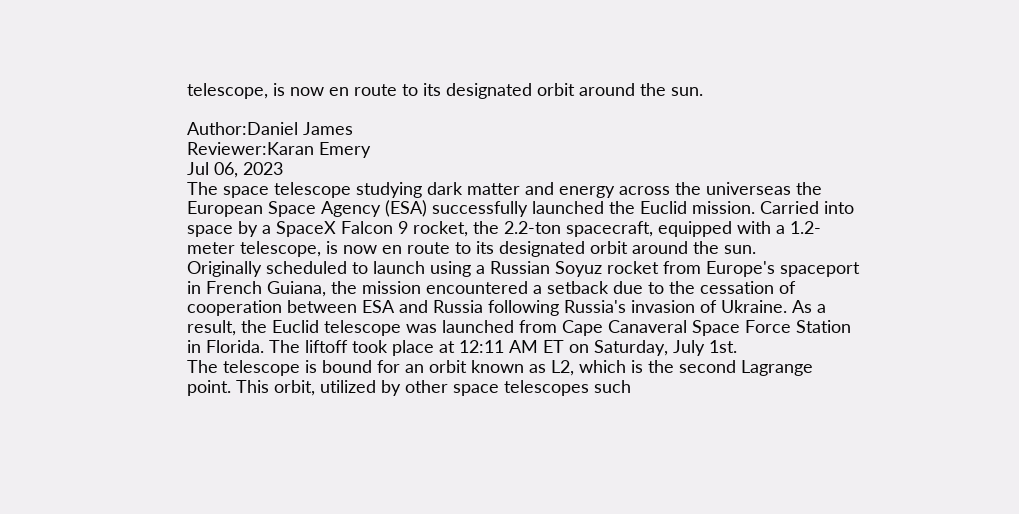telescope, is now en route to its designated orbit around the sun.

Author:Daniel James
Reviewer:Karan Emery
Jul 06, 2023
The space telescope studying dark matter and energy across the universeas the European Space Agency (ESA) successfully launched the Euclid mission. Carried into space by a SpaceX Falcon 9 rocket, the 2.2-ton spacecraft, equipped with a 1.2-meter telescope, is now en route to its designated orbit around the sun.
Originally scheduled to launch using a Russian Soyuz rocket from Europe's spaceport in French Guiana, the mission encountered a setback due to the cessation of cooperation between ESA and Russia following Russia's invasion of Ukraine. As a result, the Euclid telescope was launched from Cape Canaveral Space Force Station in Florida. The liftoff took place at 12:11 AM ET on Saturday, July 1st.
The telescope is bound for an orbit known as L2, which is the second Lagrange point. This orbit, utilized by other space telescopes such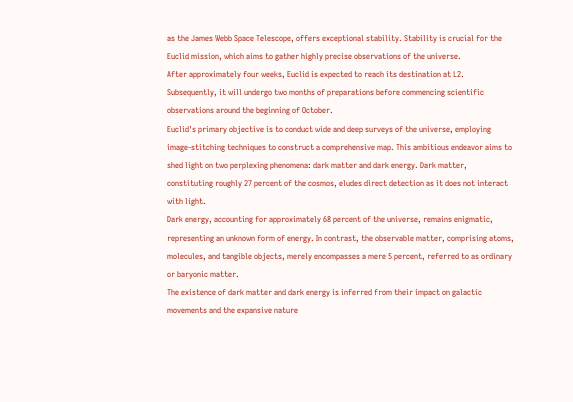as the James Webb Space Telescope, offers exceptional stability. Stability is crucial for the Euclid mission, which aims to gather highly precise observations of the universe.
After approximately four weeks, Euclid is expected to reach its destination at L2. Subsequently, it will undergo two months of preparations before commencing scientific observations around the beginning of October.
Euclid's primary objective is to conduct wide and deep surveys of the universe, employing image-stitching techniques to construct a comprehensive map. This ambitious endeavor aims to shed light on two perplexing phenomena: dark matter and dark energy. Dark matter, constituting roughly 27 percent of the cosmos, eludes direct detection as it does not interact with light.
Dark energy, accounting for approximately 68 percent of the universe, remains enigmatic, representing an unknown form of energy. In contrast, the observable matter, comprising atoms, molecules, and tangible objects, merely encompasses a mere 5 percent, referred to as ordinary or baryonic matter.
The existence of dark matter and dark energy is inferred from their impact on galactic movements and the expansive nature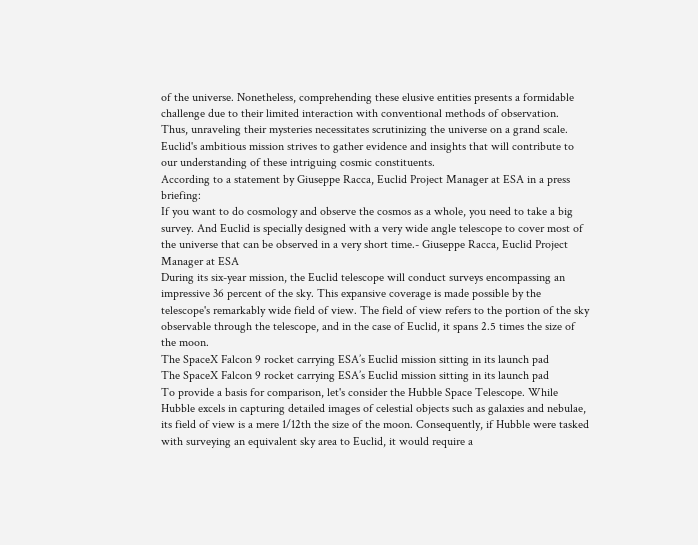of the universe. Nonetheless, comprehending these elusive entities presents a formidable challenge due to their limited interaction with conventional methods of observation.
Thus, unraveling their mysteries necessitates scrutinizing the universe on a grand scale. Euclid's ambitious mission strives to gather evidence and insights that will contribute to our understanding of these intriguing cosmic constituents.
According to a statement by Giuseppe Racca, Euclid Project Manager at ESA in a press briefing:
If you want to do cosmology and observe the cosmos as a whole, you need to take a big survey. And Euclid is specially designed with a very wide angle telescope to cover most of the universe that can be observed in a very short time.- Giuseppe Racca, Euclid Project Manager at ESA
During its six-year mission, the Euclid telescope will conduct surveys encompassing an impressive 36 percent of the sky. This expansive coverage is made possible by the telescope's remarkably wide field of view. The field of view refers to the portion of the sky observable through the telescope, and in the case of Euclid, it spans 2.5 times the size of the moon.
The SpaceX Falcon 9 rocket carrying ESA’s Euclid mission sitting in its launch pad
The SpaceX Falcon 9 rocket carrying ESA’s Euclid mission sitting in its launch pad
To provide a basis for comparison, let's consider the Hubble Space Telescope. While Hubble excels in capturing detailed images of celestial objects such as galaxies and nebulae, its field of view is a mere 1/12th the size of the moon. Consequently, if Hubble were tasked with surveying an equivalent sky area to Euclid, it would require a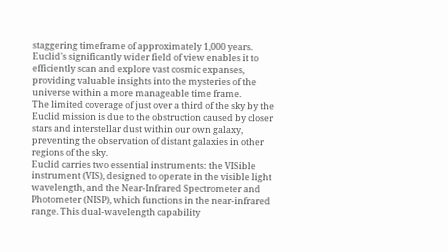staggering timeframe of approximately 1,000 years.
Euclid's significantly wider field of view enables it to efficiently scan and explore vast cosmic expanses, providing valuable insights into the mysteries of the universe within a more manageable time frame.
The limited coverage of just over a third of the sky by the Euclid mission is due to the obstruction caused by closer stars and interstellar dust within our own galaxy, preventing the observation of distant galaxies in other regions of the sky.
Euclid carries two essential instruments: the VISible instrument (VIS), designed to operate in the visible light wavelength, and the Near-Infrared Spectrometer and Photometer (NISP), which functions in the near-infrared range. This dual-wavelength capability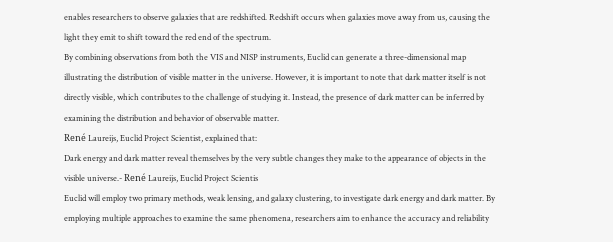enables researchers to observe galaxies that are redshifted. Redshift occurs when galaxies move away from us, causing the light they emit to shift toward the red end of the spectrum.
By combining observations from both the VIS and NISP instruments, Euclid can generate a three-dimensional map illustrating the distribution of visible matter in the universe. However, it is important to note that dark matter itself is not directly visible, which contributes to the challenge of studying it. Instead, the presence of dark matter can be inferred by examining the distribution and behavior of observable matter.
René Laureijs, Euclid Project Scientist, explained that:
Dark energy and dark matter reveal themselves by the very subtle changes they make to the appearance of objects in the visible universe.- René Laureijs, Euclid Project Scientis
Euclid will employ two primary methods, weak lensing, and galaxy clustering, to investigate dark energy and dark matter. By employing multiple approaches to examine the same phenomena, researchers aim to enhance the accuracy and reliability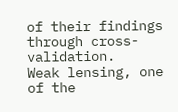of their findings through cross-validation.
Weak lensing, one of the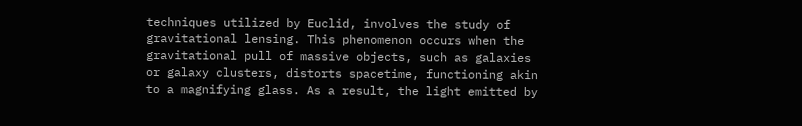techniques utilized by Euclid, involves the study of gravitational lensing. This phenomenon occurs when the gravitational pull of massive objects, such as galaxies or galaxy clusters, distorts spacetime, functioning akin to a magnifying glass. As a result, the light emitted by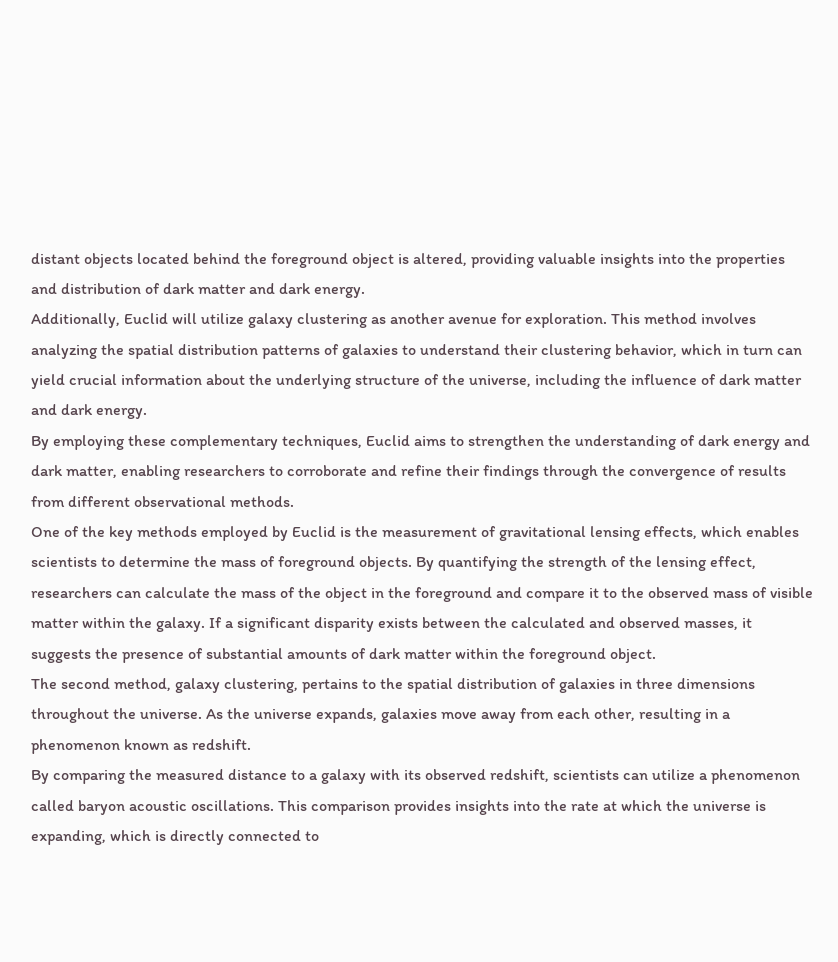distant objects located behind the foreground object is altered, providing valuable insights into the properties and distribution of dark matter and dark energy.
Additionally, Euclid will utilize galaxy clustering as another avenue for exploration. This method involves analyzing the spatial distribution patterns of galaxies to understand their clustering behavior, which in turn can yield crucial information about the underlying structure of the universe, including the influence of dark matter and dark energy.
By employing these complementary techniques, Euclid aims to strengthen the understanding of dark energy and dark matter, enabling researchers to corroborate and refine their findings through the convergence of results from different observational methods.
One of the key methods employed by Euclid is the measurement of gravitational lensing effects, which enables scientists to determine the mass of foreground objects. By quantifying the strength of the lensing effect, researchers can calculate the mass of the object in the foreground and compare it to the observed mass of visible matter within the galaxy. If a significant disparity exists between the calculated and observed masses, it suggests the presence of substantial amounts of dark matter within the foreground object.
The second method, galaxy clustering, pertains to the spatial distribution of galaxies in three dimensions throughout the universe. As the universe expands, galaxies move away from each other, resulting in a phenomenon known as redshift.
By comparing the measured distance to a galaxy with its observed redshift, scientists can utilize a phenomenon called baryon acoustic oscillations. This comparison provides insights into the rate at which the universe is expanding, which is directly connected to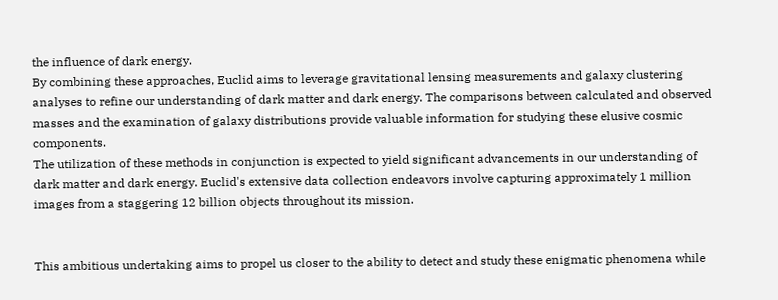the influence of dark energy.
By combining these approaches, Euclid aims to leverage gravitational lensing measurements and galaxy clustering analyses to refine our understanding of dark matter and dark energy. The comparisons between calculated and observed masses and the examination of galaxy distributions provide valuable information for studying these elusive cosmic components.
The utilization of these methods in conjunction is expected to yield significant advancements in our understanding of dark matter and dark energy. Euclid's extensive data collection endeavors involve capturing approximately 1 million images from a staggering 12 billion objects throughout its mission.


This ambitious undertaking aims to propel us closer to the ability to detect and study these enigmatic phenomena while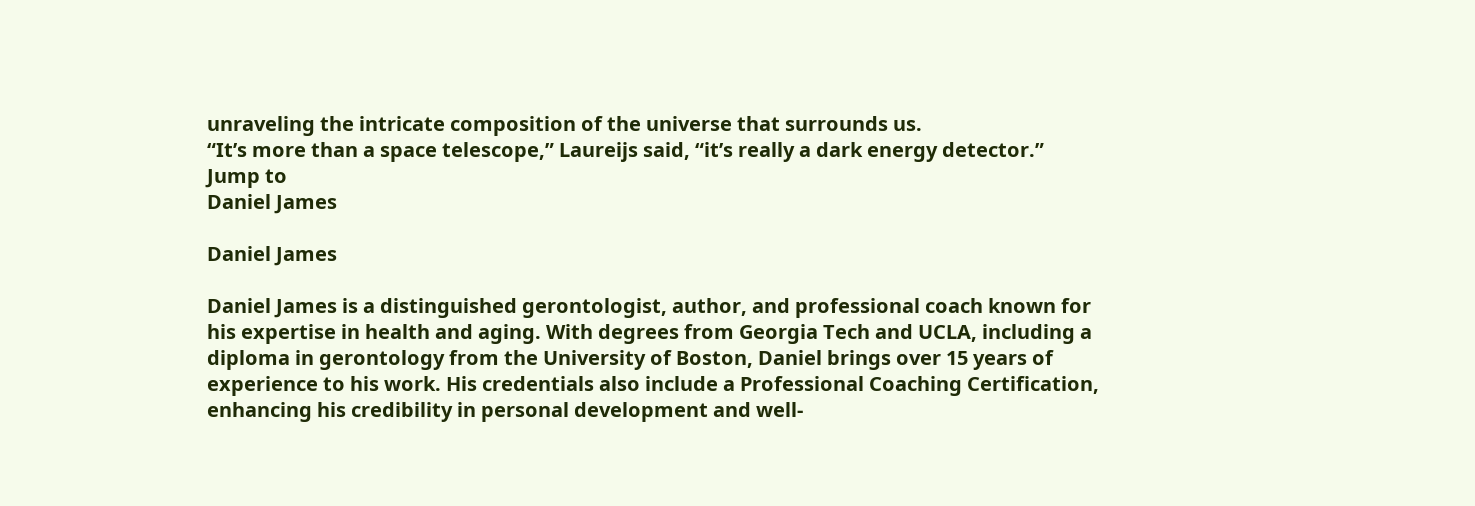unraveling the intricate composition of the universe that surrounds us.
“It’s more than a space telescope,” Laureijs said, “it’s really a dark energy detector.”
Jump to
Daniel James

Daniel James

Daniel James is a distinguished gerontologist, author, and professional coach known for his expertise in health and aging. With degrees from Georgia Tech and UCLA, including a diploma in gerontology from the University of Boston, Daniel brings over 15 years of experience to his work. His credentials also include a Professional Coaching Certification, enhancing his credibility in personal development and well-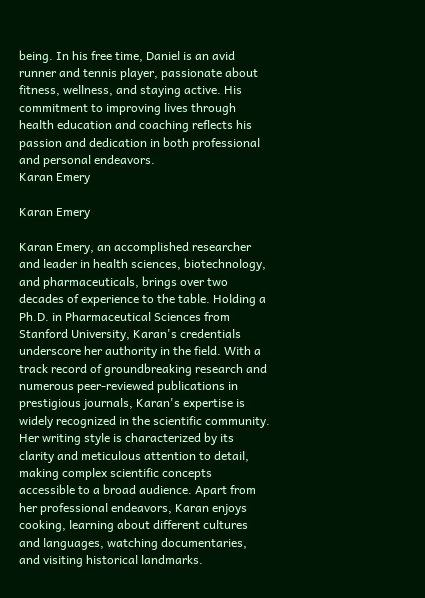being. In his free time, Daniel is an avid runner and tennis player, passionate about fitness, wellness, and staying active. His commitment to improving lives through health education and coaching reflects his passion and dedication in both professional and personal endeavors.
Karan Emery

Karan Emery

Karan Emery, an accomplished researcher and leader in health sciences, biotechnology, and pharmaceuticals, brings over two decades of experience to the table. Holding a Ph.D. in Pharmaceutical Sciences from Stanford University, Karan's credentials underscore her authority in the field. With a track record of groundbreaking research and numerous peer-reviewed publications in prestigious journals, Karan's expertise is widely recognized in the scientific community. Her writing style is characterized by its clarity and meticulous attention to detail, making complex scientific concepts accessible to a broad audience. Apart from her professional endeavors, Karan enjoys cooking, learning about different cultures and languages, watching documentaries, and visiting historical landmarks.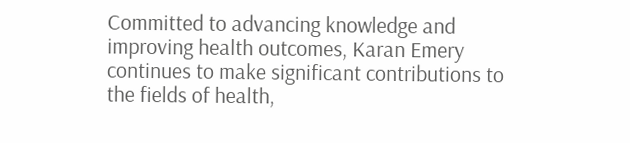Committed to advancing knowledge and improving health outcomes, Karan Emery continues to make significant contributions to the fields of health,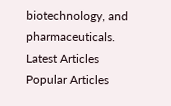biotechnology, and pharmaceuticals.
Latest Articles
Popular Articles